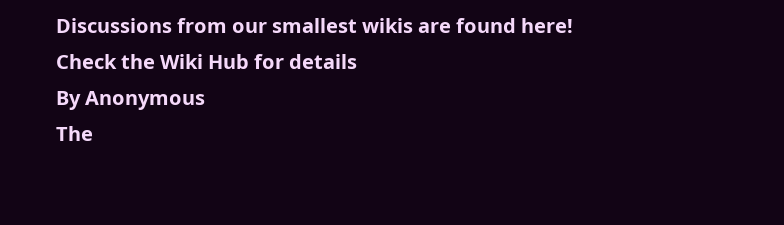Discussions from our smallest wikis are found here! Check the Wiki Hub for details
By Anonymous
The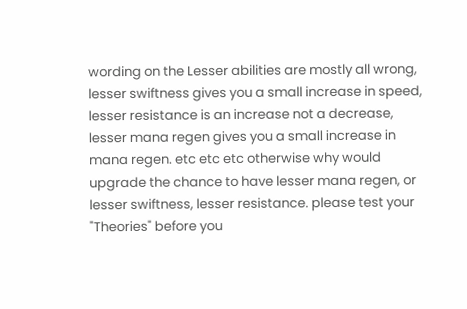wording on the Lesser abilities are mostly all wrong, lesser swiftness gives you a small increase in speed, lesser resistance is an increase not a decrease, lesser mana regen gives you a small increase in mana regen. etc etc etc otherwise why would upgrade the chance to have lesser mana regen, or lesser swiftness, lesser resistance. please test your "Theories" before you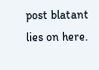post blatant lies on here.